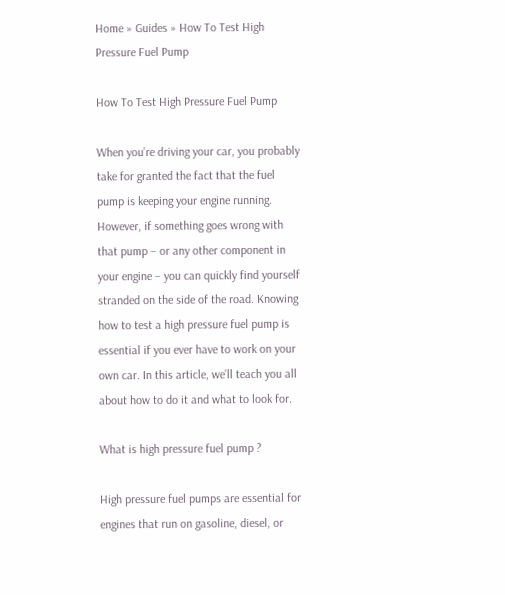Home » Guides » How To Test High Pressure Fuel Pump

How To Test High Pressure Fuel Pump

When you’re driving your car, you probably take for granted the fact that the fuel pump is keeping your engine running. However, if something goes wrong with that pump – or any other component in your engine – you can quickly find yourself stranded on the side of the road. Knowing how to test a high pressure fuel pump is essential if you ever have to work on your own car. In this article, we’ll teach you all about how to do it and what to look for.

What is high pressure fuel pump ?

High pressure fuel pumps are essential for engines that run on gasoline, diesel, or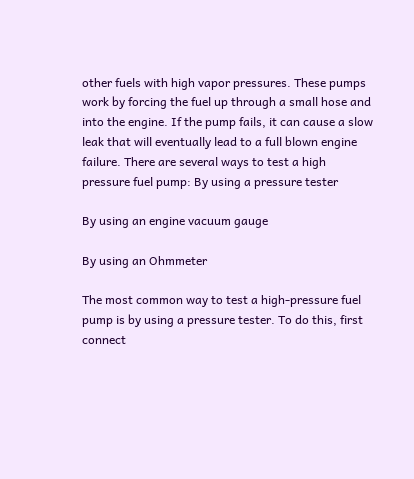other fuels with high vapor pressures. These pumps work by forcing the fuel up through a small hose and into the engine. If the pump fails, it can cause a slow leak that will eventually lead to a full blown engine failure. There are several ways to test a high pressure fuel pump: By using a pressure tester

By using an engine vacuum gauge

By using an Ohmmeter

The most common way to test a high-pressure fuel pump is by using a pressure tester. To do this, first connect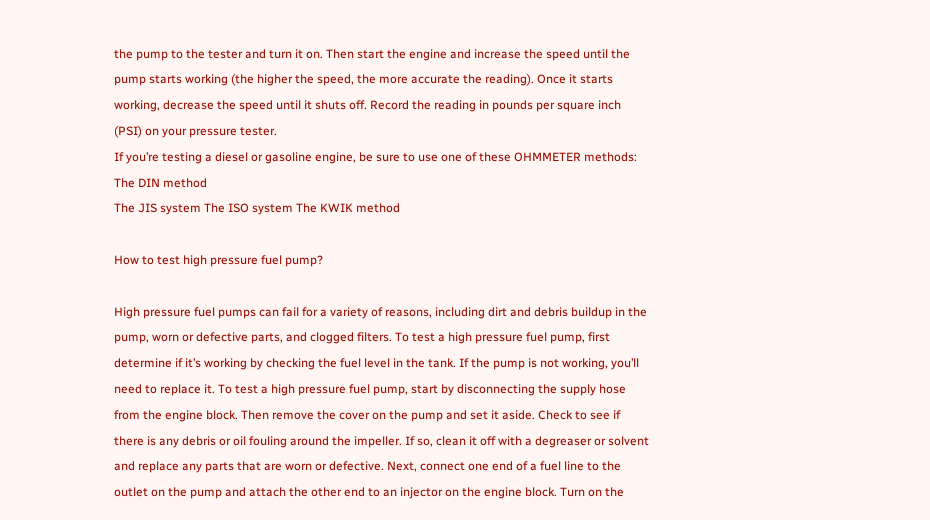the pump to the tester and turn it on. Then start the engine and increase the speed until the pump starts working (the higher the speed, the more accurate the reading). Once it starts working, decrease the speed until it shuts off. Record the reading in pounds per square inch (PSI) on your pressure tester.
If you’re testing a diesel or gasoline engine, be sure to use one of these OHMMETER methods: The DIN method
The JIS system The ISO system The KWIK method

How to test high pressure fuel pump?

High pressure fuel pumps can fail for a variety of reasons, including dirt and debris buildup in the pump, worn or defective parts, and clogged filters. To test a high pressure fuel pump, first determine if it’s working by checking the fuel level in the tank. If the pump is not working, you’ll need to replace it. To test a high pressure fuel pump, start by disconnecting the supply hose from the engine block. Then remove the cover on the pump and set it aside. Check to see if there is any debris or oil fouling around the impeller. If so, clean it off with a degreaser or solvent and replace any parts that are worn or defective. Next, connect one end of a fuel line to the outlet on the pump and attach the other end to an injector on the engine block. Turn on the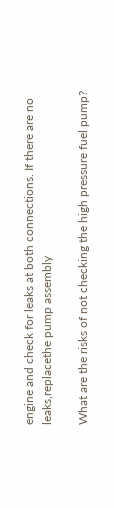engine and check for leaks at both connections. If there are no leaks,replacethe pump assembly

What are the risks of not checking the high pressure fuel pump?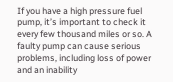If you have a high pressure fuel pump, it’s important to check it every few thousand miles or so. A faulty pump can cause serious problems, including loss of power and an inability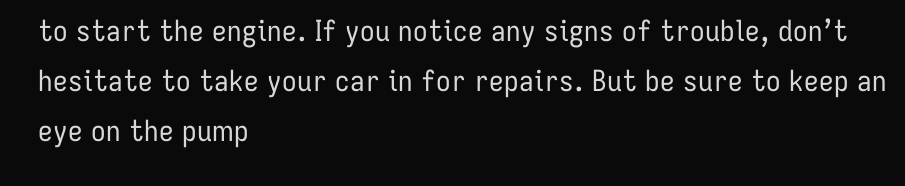to start the engine. If you notice any signs of trouble, don’t hesitate to take your car in for repairs. But be sure to keep an eye on the pump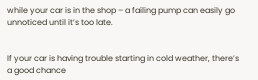while your car is in the shop – a failing pump can easily go unnoticed until it’s too late.


If your car is having trouble starting in cold weather, there’s a good chance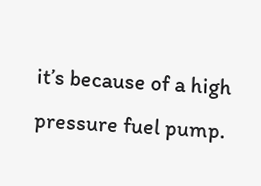it’s because of a high pressure fuel pump.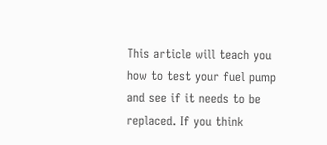This article will teach you how to test your fuel pump and see if it needs to be replaced. If you think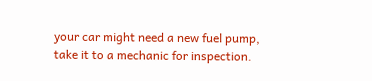your car might need a new fuel pump, take it to a mechanic for inspection.